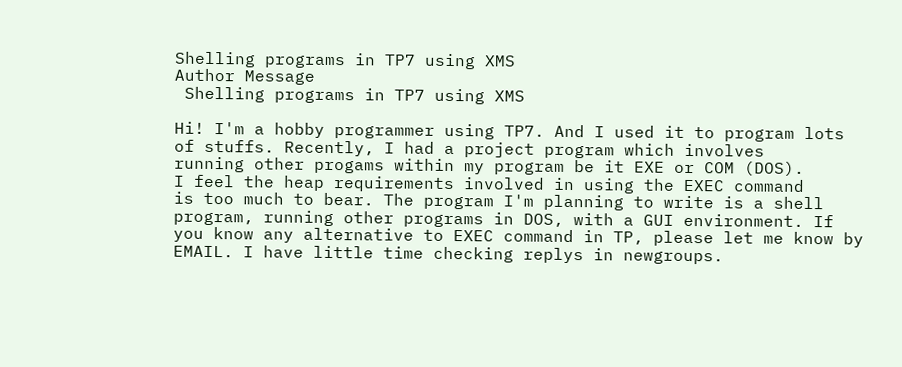Shelling programs in TP7 using XMS
Author Message
 Shelling programs in TP7 using XMS

Hi! I'm a hobby programmer using TP7. And I used it to program lots
of stuffs. Recently, I had a project program which involves
running other progams within my program be it EXE or COM (DOS).
I feel the heap requirements involved in using the EXEC command
is too much to bear. The program I'm planning to write is a shell
program, running other programs in DOS, with a GUI environment. If
you know any alternative to EXEC command in TP, please let me know by
EMAIL. I have little time checking replys in newgroups.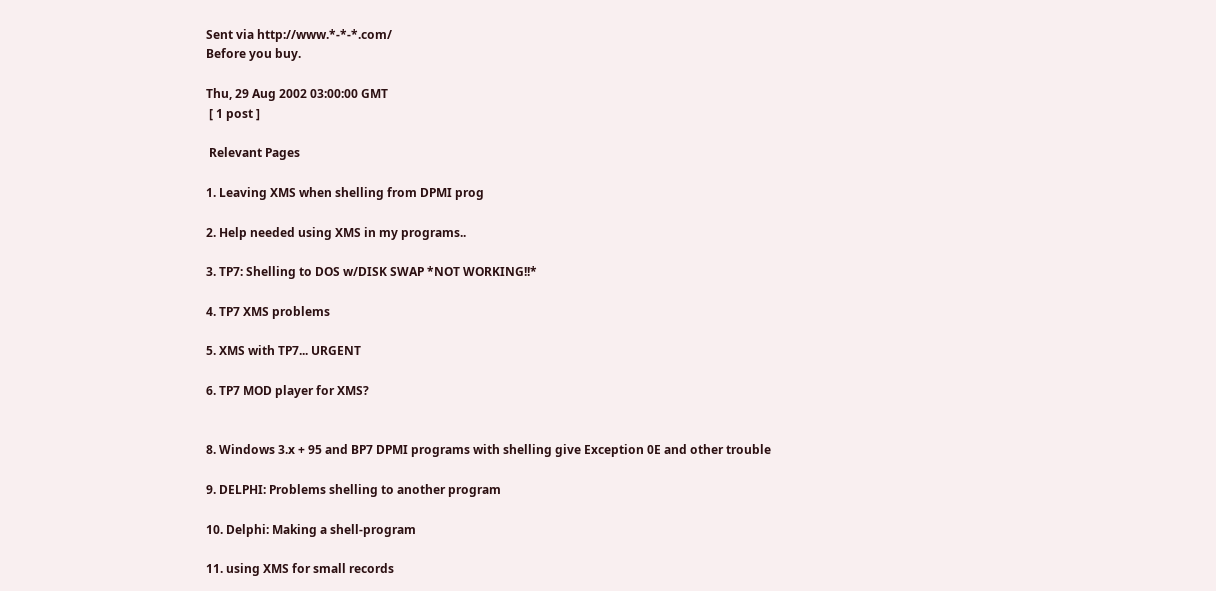Sent via http://www.*-*-*.com/
Before you buy.

Thu, 29 Aug 2002 03:00:00 GMT
 [ 1 post ]

 Relevant Pages

1. Leaving XMS when shelling from DPMI prog

2. Help needed using XMS in my programs..

3. TP7: Shelling to DOS w/DISK SWAP *NOT WORKING!!*

4. TP7 XMS problems

5. XMS with TP7... URGENT

6. TP7 MOD player for XMS?


8. Windows 3.x + 95 and BP7 DPMI programs with shelling give Exception 0E and other trouble

9. DELPHI: Problems shelling to another program

10. Delphi: Making a shell-program

11. using XMS for small records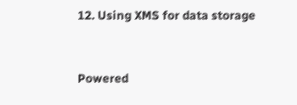12. Using XMS for data storage


Powered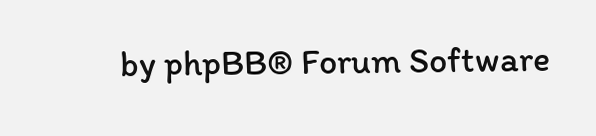by phpBB® Forum Software